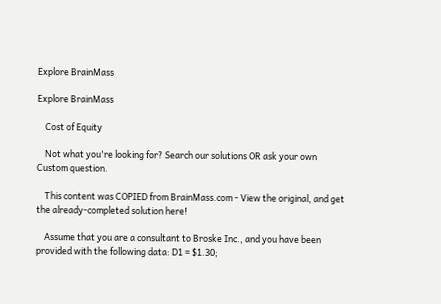Explore BrainMass

Explore BrainMass

    Cost of Equity

    Not what you're looking for? Search our solutions OR ask your own Custom question.

    This content was COPIED from BrainMass.com - View the original, and get the already-completed solution here!

    Assume that you are a consultant to Broske Inc., and you have been provided with the following data: D1 = $1.30;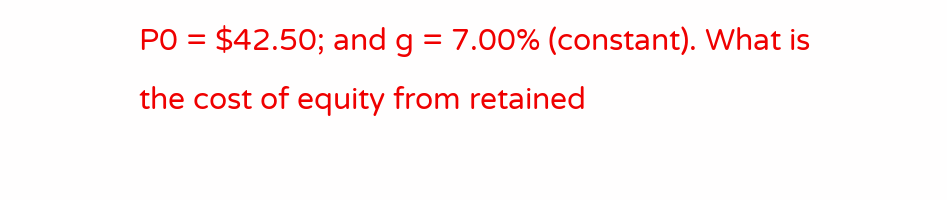P0 = $42.50; and g = 7.00% (constant). What is the cost of equity from retained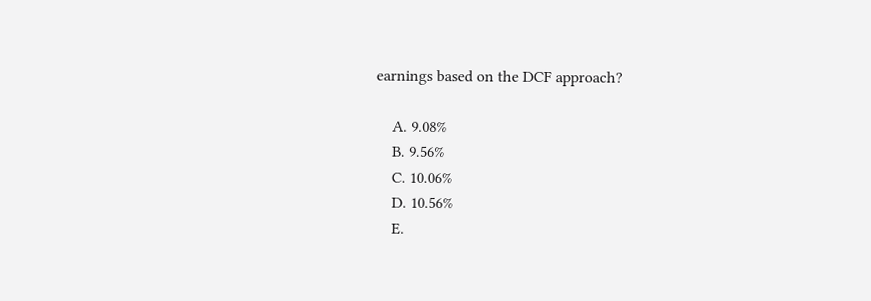earnings based on the DCF approach?

    A. 9.08%
    B. 9.56%
    C. 10.06%
    D. 10.56%
    E.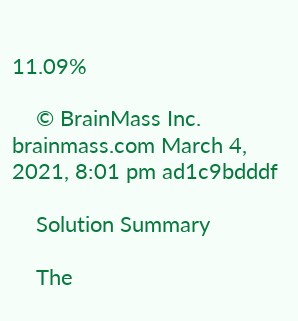11.09%

    © BrainMass Inc. brainmass.com March 4, 2021, 8:01 pm ad1c9bdddf

    Solution Summary

    The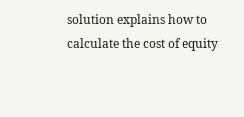solution explains how to calculate the cost of equity